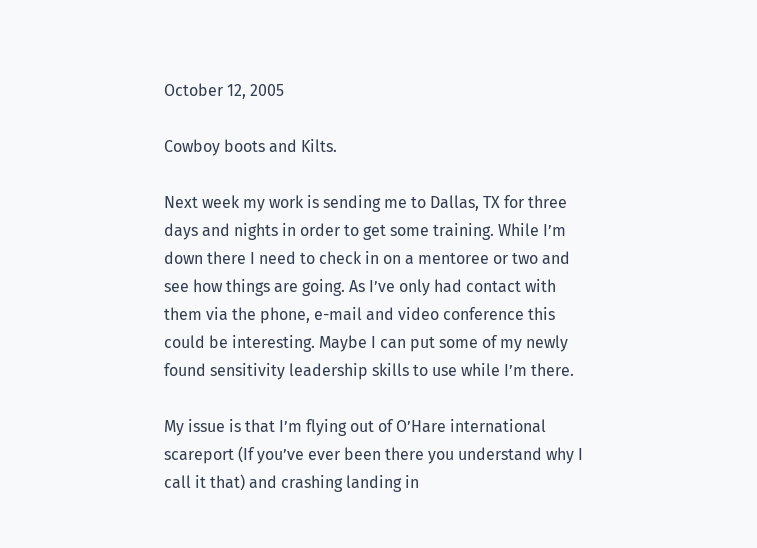October 12, 2005

Cowboy boots and Kilts.

Next week my work is sending me to Dallas, TX for three days and nights in order to get some training. While I’m down there I need to check in on a mentoree or two and see how things are going. As I’ve only had contact with them via the phone, e-mail and video conference this could be interesting. Maybe I can put some of my newly found sensitivity leadership skills to use while I’m there.

My issue is that I’m flying out of O’Hare international scareport (If you’ve ever been there you understand why I call it that) and crashing landing in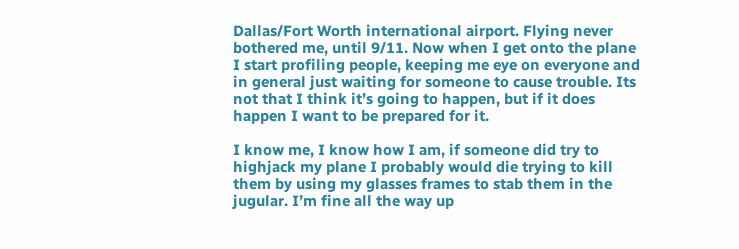Dallas/Fort Worth international airport. Flying never bothered me, until 9/11. Now when I get onto the plane I start profiling people, keeping me eye on everyone and in general just waiting for someone to cause trouble. Its not that I think it’s going to happen, but if it does happen I want to be prepared for it.

I know me, I know how I am, if someone did try to highjack my plane I probably would die trying to kill them by using my glasses frames to stab them in the jugular. I’m fine all the way up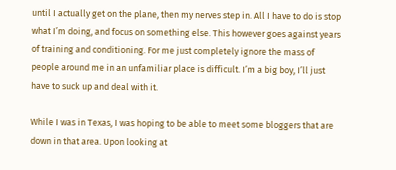until I actually get on the plane, then my nerves step in. All I have to do is stop what I’m doing, and focus on something else. This however goes against years of training and conditioning. For me just completely ignore the mass of people around me in an unfamiliar place is difficult. I’m a big boy, I’ll just have to suck up and deal with it.

While I was in Texas, I was hoping to be able to meet some bloggers that are down in that area. Upon looking at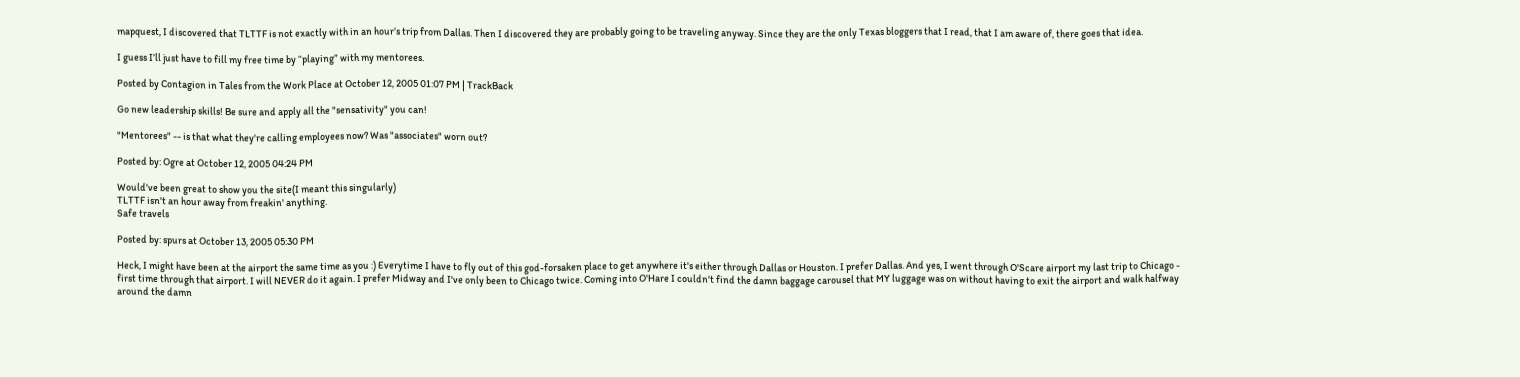mapquest, I discovered that TLTTF is not exactly with in an hour’s trip from Dallas. Then I discovered they are probably going to be traveling anyway. Since they are the only Texas bloggers that I read, that I am aware of, there goes that idea.

I guess I’ll just have to fill my free time by “playing” with my mentorees.

Posted by Contagion in Tales from the Work Place at October 12, 2005 01:07 PM | TrackBack

Go new leadership skills! Be sure and apply all the "sensativity" you can!

"Mentorees" -- is that what they're calling employees now? Was "associates" worn out?

Posted by: Ogre at October 12, 2005 04:24 PM

Would've been great to show you the site(I meant this singularly)
TLTTF isn't an hour away from freakin' anything.
Safe travels

Posted by: spurs at October 13, 2005 05:30 PM

Heck, I might have been at the airport the same time as you :) Everytime I have to fly out of this god-forsaken place to get anywhere it's either through Dallas or Houston. I prefer Dallas. And yes, I went through O'Scare airport my last trip to Chicago - first time through that airport. I will NEVER do it again. I prefer Midway and I've only been to Chicago twice. Coming into O'Hare I couldn't find the damn baggage carousel that MY luggage was on without having to exit the airport and walk halfway around the damn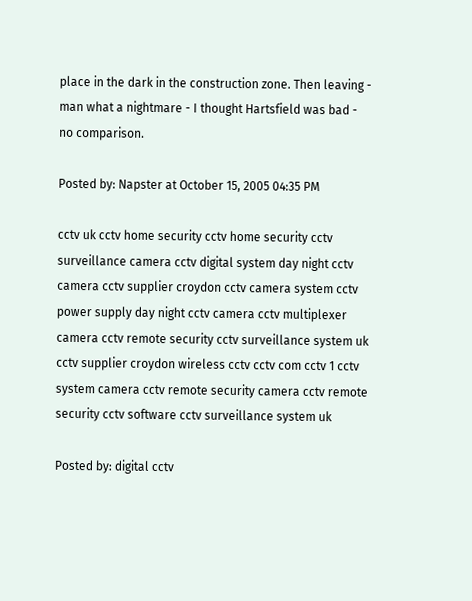place in the dark in the construction zone. Then leaving - man what a nightmare - I thought Hartsfield was bad - no comparison.

Posted by: Napster at October 15, 2005 04:35 PM

cctv uk cctv home security cctv home security cctv surveillance camera cctv digital system day night cctv camera cctv supplier croydon cctv camera system cctv power supply day night cctv camera cctv multiplexer camera cctv remote security cctv surveillance system uk cctv supplier croydon wireless cctv cctv com cctv 1 cctv system camera cctv remote security camera cctv remote security cctv software cctv surveillance system uk

Posted by: digital cctv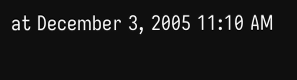at December 3, 2005 11:10 AM